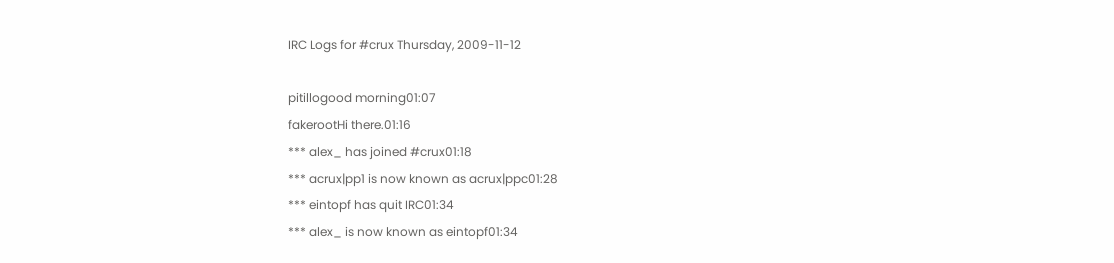IRC Logs for #crux Thursday, 2009-11-12

pitillogood morning01:07
fakerootHi there.01:16
*** alex_ has joined #crux01:18
*** acrux|pp1 is now known as acrux|ppc01:28
*** eintopf has quit IRC01:34
*** alex_ is now known as eintopf01:34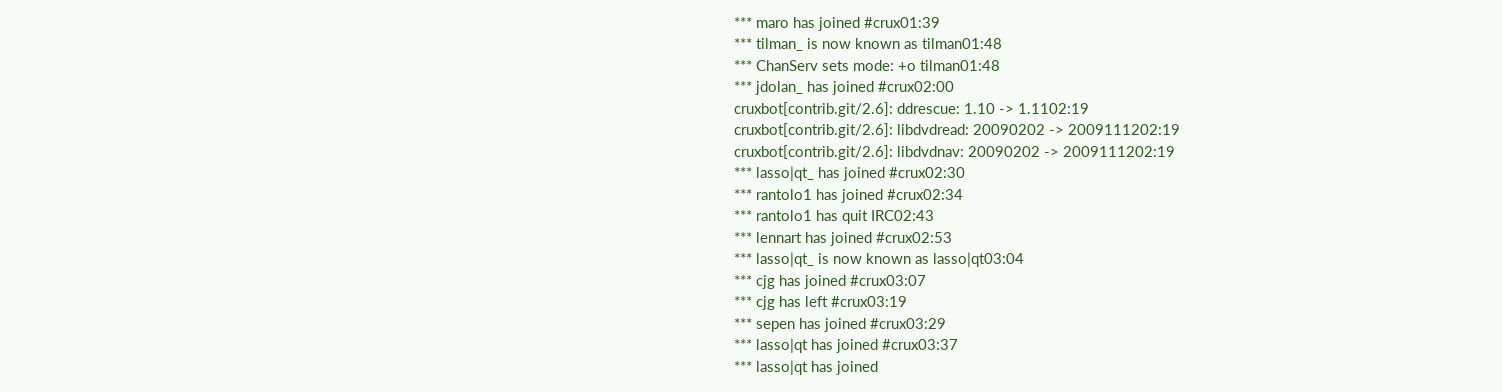*** maro has joined #crux01:39
*** tilman_ is now known as tilman01:48
*** ChanServ sets mode: +o tilman01:48
*** jdolan_ has joined #crux02:00
cruxbot[contrib.git/2.6]: ddrescue: 1.10 -> 1.1102:19
cruxbot[contrib.git/2.6]: libdvdread: 20090202 -> 2009111202:19
cruxbot[contrib.git/2.6]: libdvdnav: 20090202 -> 2009111202:19
*** lasso|qt_ has joined #crux02:30
*** rantolo1 has joined #crux02:34
*** rantolo1 has quit IRC02:43
*** lennart has joined #crux02:53
*** lasso|qt_ is now known as lasso|qt03:04
*** cjg has joined #crux03:07
*** cjg has left #crux03:19
*** sepen has joined #crux03:29
*** lasso|qt has joined #crux03:37
*** lasso|qt has joined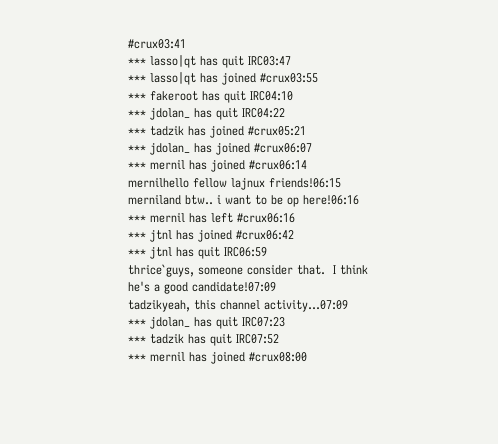#crux03:41
*** lasso|qt has quit IRC03:47
*** lasso|qt has joined #crux03:55
*** fakeroot has quit IRC04:10
*** jdolan_ has quit IRC04:22
*** tadzik has joined #crux05:21
*** jdolan_ has joined #crux06:07
*** mernil has joined #crux06:14
mernilhello fellow lajnux friends!06:15
merniland btw.. i want to be op here!06:16
*** mernil has left #crux06:16
*** jtnl has joined #crux06:42
*** jtnl has quit IRC06:59
thrice`guys, someone consider that.  I think he's a good candidate!07:09
tadzikyeah, this channel activity…07:09
*** jdolan_ has quit IRC07:23
*** tadzik has quit IRC07:52
*** mernil has joined #crux08:00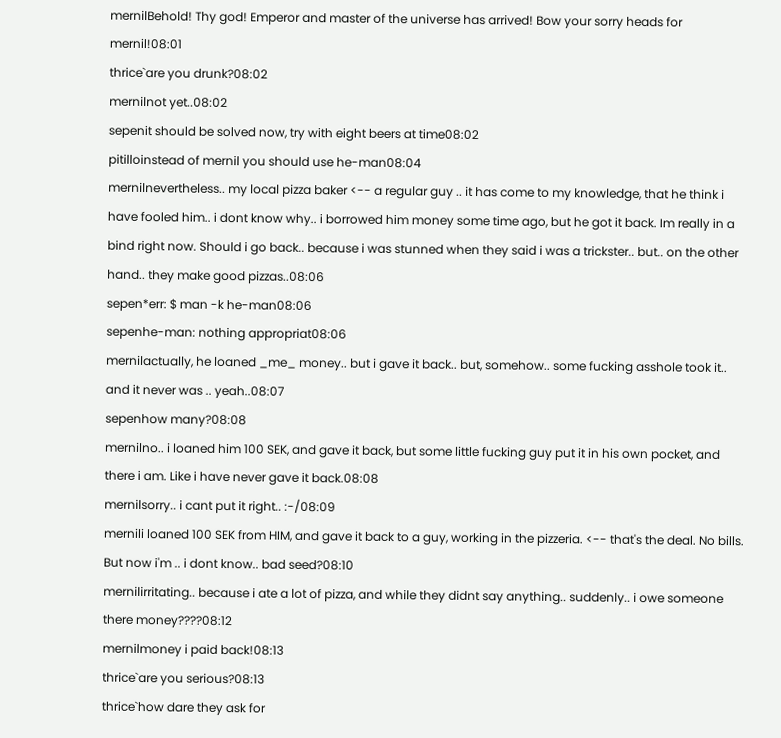mernilBehold! Thy god! Emperor and master of the universe has arrived! Bow your sorry heads for mernil!08:01
thrice`are you drunk?08:02
mernilnot yet..08:02
sepenit should be solved now, try with eight beers at time08:02
pitilloinstead of mernil you should use he-man08:04
mernilnevertheless.. my local pizza baker <-- a regular guy .. it has come to my knowledge, that he think i have fooled him.. i dont know why.. i borrowed him money some time ago, but he got it back. Im really in a bind right now. Should i go back.. because i was stunned when they said i was a trickster.. but.. on the other hand.. they make good pizzas..08:06
sepen*err: $ man -k he-man08:06
sepenhe-man: nothing appropriat08:06
mernilactually, he loaned _me_ money.. but i gave it back.. but, somehow.. some fucking asshole took it.. and it never was .. yeah..08:07
sepenhow many?08:08
mernilno.. i loaned him 100 SEK, and gave it back, but some little fucking guy put it in his own pocket, and there i am. Like i have never gave it back.08:08
mernilsorry.. i cant put it right.. :-/08:09
mernili loaned 100 SEK from HIM, and gave it back to a guy, working in the pizzeria. <-- that's the deal. No bills. But now i'm .. i dont know.. bad seed?08:10
mernilirritating.. because i ate a lot of pizza, and while they didnt say anything.. suddenly.. i owe someone there money????08:12
mernilmoney i paid back!08:13
thrice`are you serious?08:13
thrice`how dare they ask for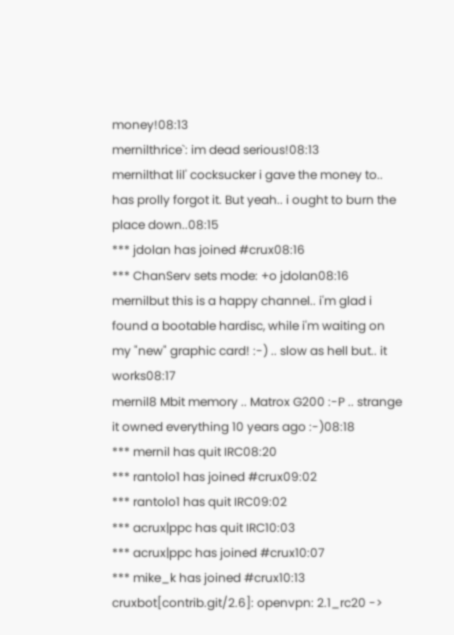money!08:13
mernilthrice`: im dead serious!08:13
mernilthat lil' cocksucker i gave the money to.. has prolly forgot it. But yeah.. i ought to burn the place down..08:15
*** jdolan has joined #crux08:16
*** ChanServ sets mode: +o jdolan08:16
mernilbut this is a happy channel.. i'm glad i found a bootable hardisc, while i'm waiting on my "new" graphic card! :-) .. slow as hell but.. it works08:17
mernil8 Mbit memory .. Matrox G200 :-P .. strange it owned everything 10 years ago :-)08:18
*** mernil has quit IRC08:20
*** rantolo1 has joined #crux09:02
*** rantolo1 has quit IRC09:02
*** acrux|ppc has quit IRC10:03
*** acrux|ppc has joined #crux10:07
*** mike_k has joined #crux10:13
cruxbot[contrib.git/2.6]: openvpn: 2.1_rc20 ->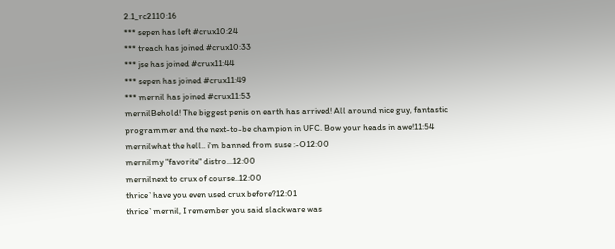2.1_rc2110:16
*** sepen has left #crux10:24
*** treach has joined #crux10:33
*** jse has joined #crux11:44
*** sepen has joined #crux11:49
*** mernil has joined #crux11:53
mernilBehold! The biggest penis on earth has arrived! All around nice guy, fantastic programmer and the next-to-be champion in UFC. Bow your heads in awe!11:54
mernilwhat the hell.. i'm banned from suse :-O12:00
mernilmy "favorite" distro...12:00
mernilnext to crux of course..12:00
thrice`have you even used crux before?12:01
thrice`mernil, I remember you said slackware was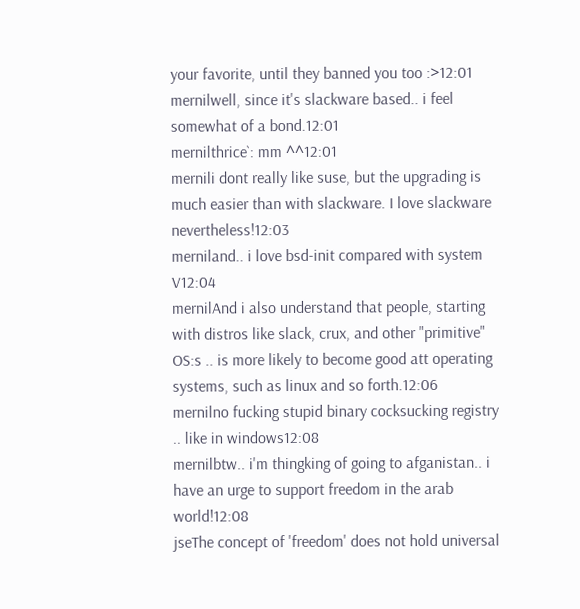your favorite, until they banned you too :>12:01
mernilwell, since it's slackware based.. i feel somewhat of a bond.12:01
mernilthrice`: mm ^^12:01
mernili dont really like suse, but the upgrading is much easier than with slackware. I love slackware nevertheless!12:03
merniland.. i love bsd-init compared with system V12:04
mernilAnd i also understand that people, starting with distros like slack, crux, and other "primitive" OS:s .. is more likely to become good att operating systems, such as linux and so forth.12:06
mernilno fucking stupid binary cocksucking registry .. like in windows12:08
mernilbtw.. i'm thingking of going to afganistan.. i have an urge to support freedom in the arab world!12:08
jseThe concept of 'freedom' does not hold universal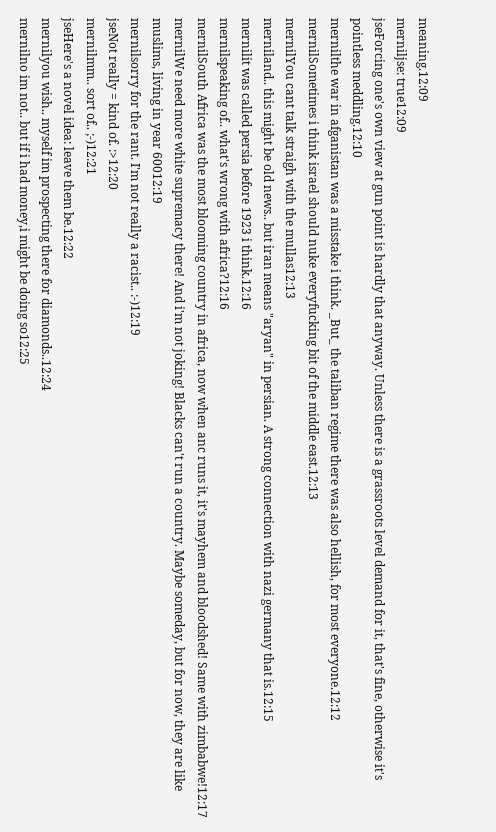meaning.12:09
merniljse: true12:09
jseForcing one's own view at gun point is hardly that anyway. Unless there is a grassroots level demand for it, that's fine, otherwise it's pointless meddling.12:10
mernilthe war in afganistan was a misstake i think. _But_ the taliban regime there was also hellish, for most everyone.12:12
mernilSometimes i think israel should nuke everyfucking bit of the middle east.12:13
mernilYou cant talk straigh with the mullas12:13
merniland.. this might be old news.. but iran means "aryan" in persian. A strong connection with nazi germany that is.12:15
mernilit was called persia before 1923 i think.12:16
mernilspeaking of.. what's wrong with africa?12:16
mernilSouth Africa was the most blooming country in africa, now when anc runs it, it's mayhem and bloodshed! Same with zimbabwe!12:17
mernilWe need more white supremacy there! And i'm not joking! Blacks can't run a country. Maybe someday, but for now, they are like muslims, living in year 60012:19
mernilsorry for the rant. I'm not really a racist.. :-)12:19
jseNot really = kind of. :>12:20
mernilmm.. sort of.. ;-)12:21
jseHere's a novel idea: leave them be.12:22
mernilyou wish.. myself im prospecting there for diamonds..12:24
mernilno im not.. but if i had money,i might be doing so12:25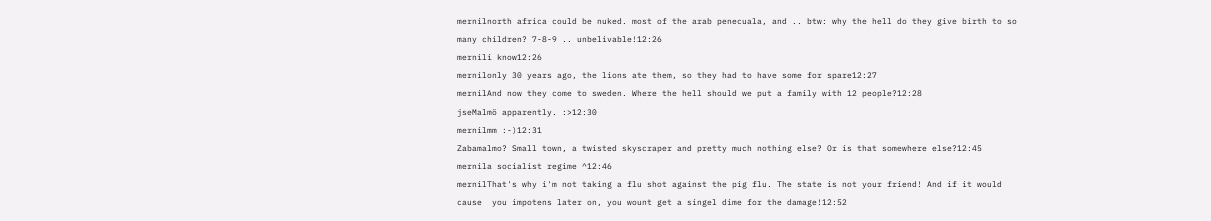mernilnorth africa could be nuked. most of the arab penecuala, and .. btw: why the hell do they give birth to so many children? 7-8-9 .. unbelivable!12:26
mernili know12:26
mernilonly 30 years ago, the lions ate them, so they had to have some for spare12:27
mernilAnd now they come to sweden. Where the hell should we put a family with 12 people?12:28
jseMalmö apparently. :>12:30
mernilmm :-)12:31
Zabamalmo? Small town, a twisted skyscraper and pretty much nothing else? Or is that somewhere else?12:45
mernila socialist regime ^12:46
mernilThat's why i'm not taking a flu shot against the pig flu. The state is not your friend! And if it would cause  you impotens later on, you wount get a singel dime for the damage!12:52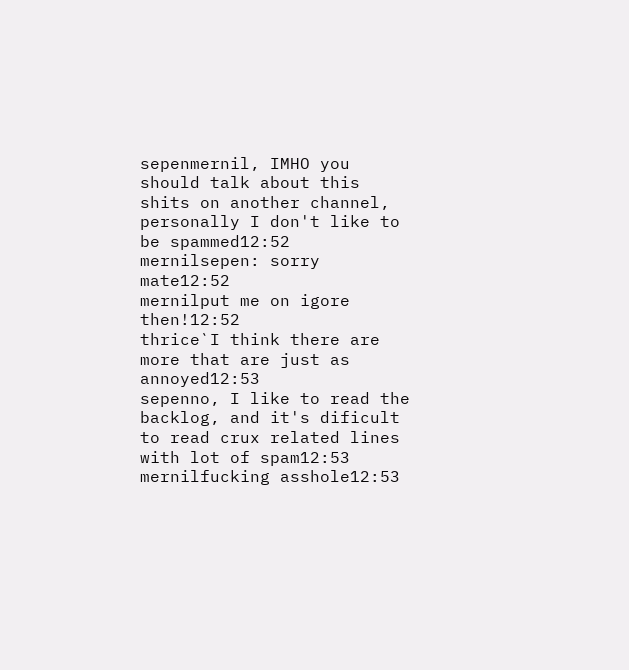sepenmernil, IMHO you should talk about this shits on another channel, personally I don't like to be spammed12:52
mernilsepen: sorry mate12:52
mernilput me on igore then!12:52
thrice`I think there are more that are just as annoyed12:53
sepenno, I like to read the backlog, and it's dificult to read crux related lines with lot of spam12:53
mernilfucking asshole12:53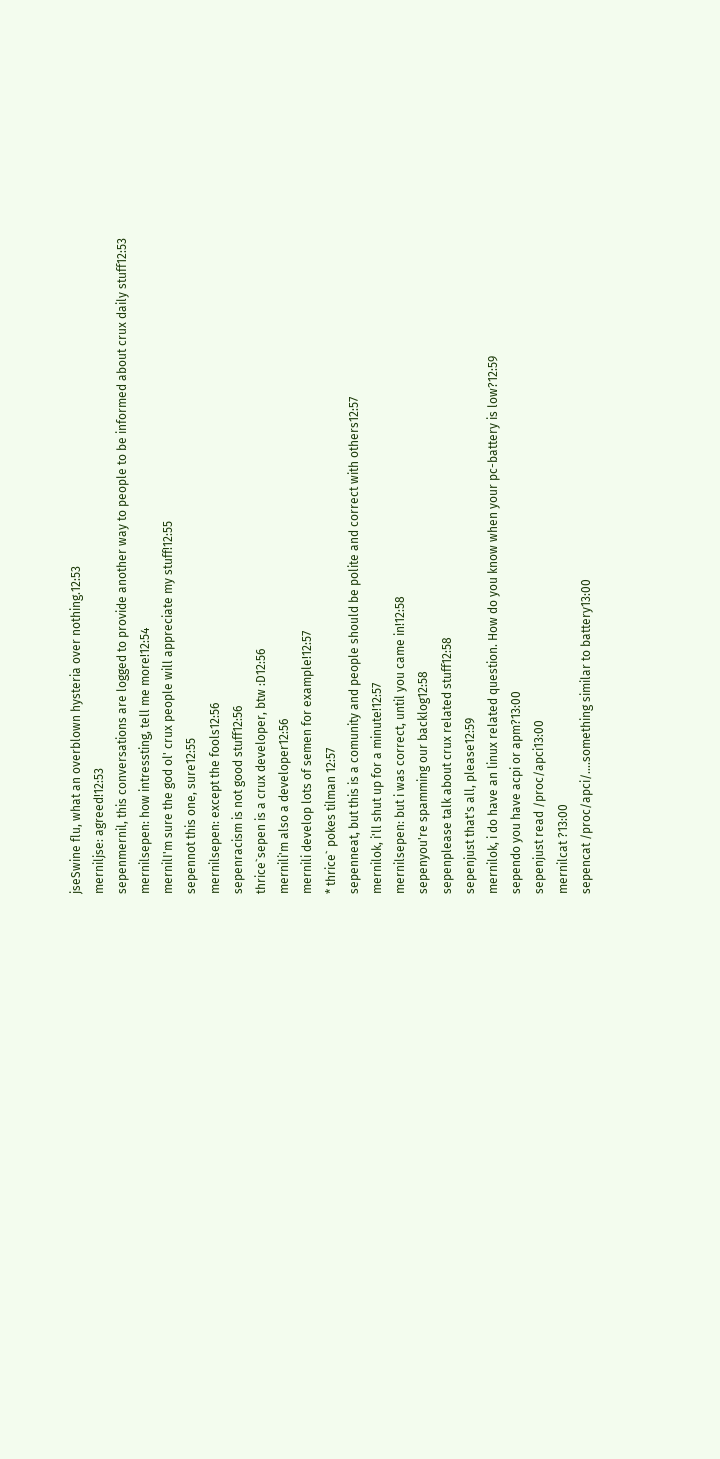jseSwine flu, what an overblown hysteria over nothing.12:53
merniljse: agreed!12:53
sepenmernil, this conversations are logged to provide another way to people to be informed about crux daily stuff12:53
mernilsepen: how intressting, tell me more!12:54
mernilI'm sure the god ol' crux people will appreciate my stuff!12:55
sepennot this one, sure12:55
mernilsepen: except the fools12:56
sepenracism is not good stuff12:56
thrice`sepen is a crux developer, btw :D12:56
mernili'm also a developer12:56
mernili develop lots of semen for example!12:57
* thrice` pokes tilman 12:57
sepenneat, but this is a comunity and people should be polite and correct with others12:57
mernilok, i'll shut up for a minute!12:57
mernilsepen: but i was correct, until you came in!12:58
sepenyou're spamming our backlog12:58
sepenplease talk about crux related stuff12:58
sepenjust that's all, please12:59
mernilok, i do have an linux related question. How do you know when your pc-battery is low?12:59
sependo you have acpi or apm?13:00
sepenjust read /proc/apci13:00
mernilcat ?13:00
sepencat /proc/apci/....something similar to battery13:00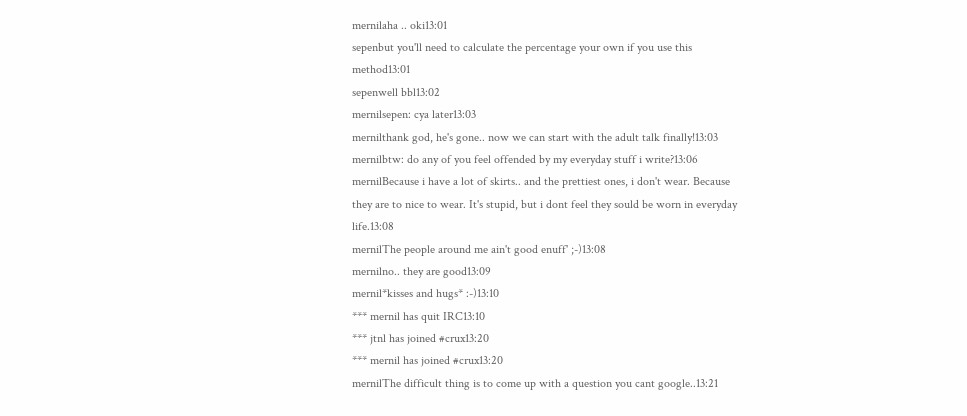mernilaha .. oki13:01
sepenbut you'll need to calculate the percentage your own if you use this method13:01
sepenwell bbl13:02
mernilsepen: cya later13:03
mernilthank god, he's gone.. now we can start with the adult talk finally!13:03
mernilbtw: do any of you feel offended by my everyday stuff i write?13:06
mernilBecause i have a lot of skirts.. and the prettiest ones, i don't wear. Because they are to nice to wear. It's stupid, but i dont feel they sould be worn in everyday life.13:08
mernilThe people around me ain't good enuff' ;-)13:08
mernilno.. they are good13:09
mernil*kisses and hugs* :-)13:10
*** mernil has quit IRC13:10
*** jtnl has joined #crux13:20
*** mernil has joined #crux13:20
mernilThe difficult thing is to come up with a question you cant google..13:21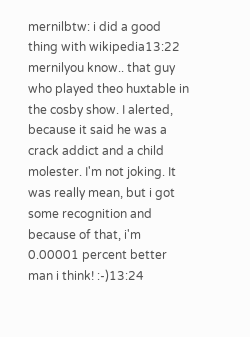mernilbtw: i did a good thing with wikipedia13:22
mernilyou know.. that guy who played theo huxtable in the cosby show. I alerted, because it said he was a crack addict and a child molester. I'm not joking. It was really mean, but i got some recognition and because of that, i'm 0.00001 percent better man i think! :-)13:24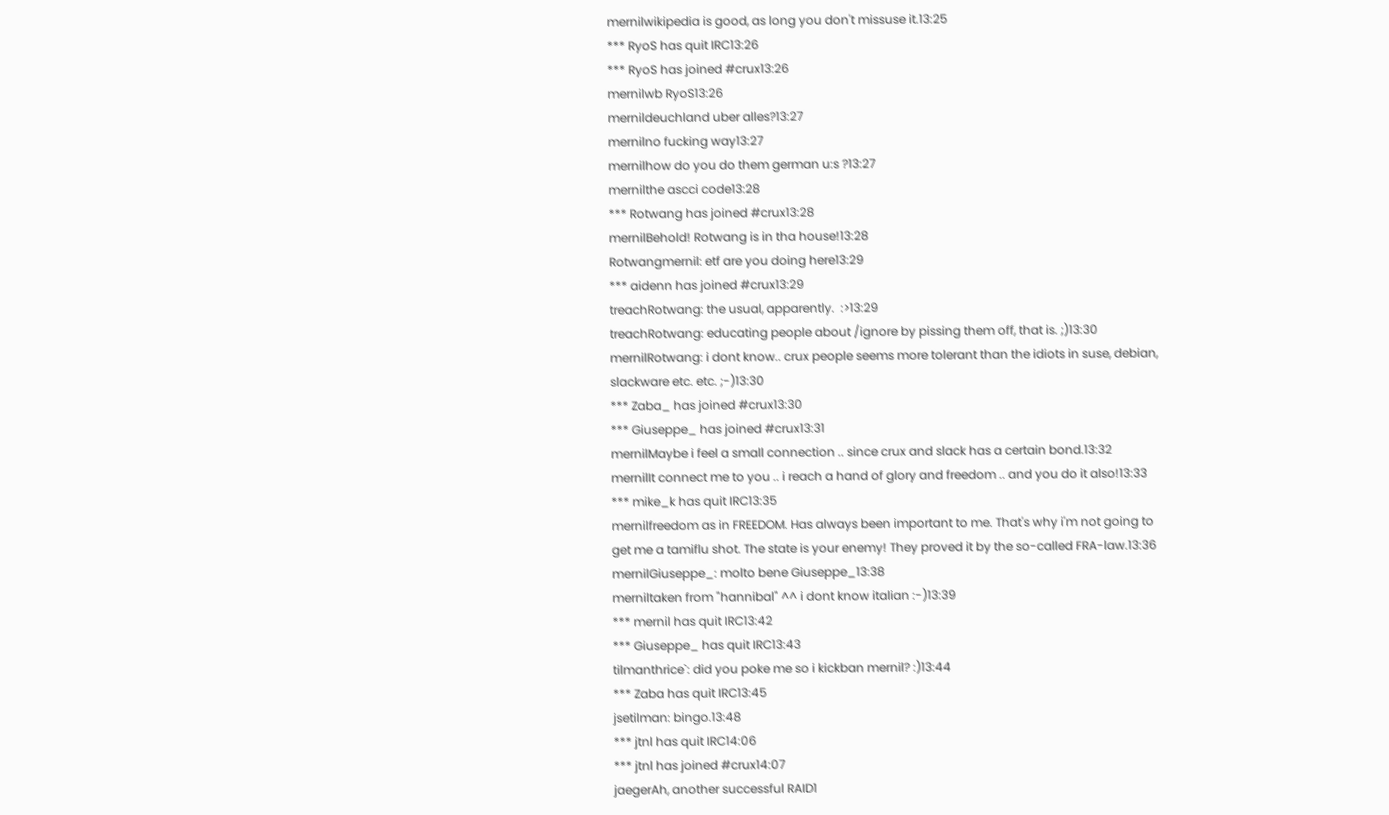mernilwikipedia is good, as long you don't missuse it.13:25
*** RyoS has quit IRC13:26
*** RyoS has joined #crux13:26
mernilwb RyoS13:26
mernildeuchland uber alles?13:27
mernilno fucking way13:27
mernilhow do you do them german u:s ?13:27
mernilthe ascci code13:28
*** Rotwang has joined #crux13:28
mernilBehold! Rotwang is in tha house!13:28
Rotwangmernil: etf are you doing here13:29
*** aidenn has joined #crux13:29
treachRotwang: the usual, apparently.  :>13:29
treachRotwang: educating people about /ignore by pissing them off, that is. ;)13:30
mernilRotwang: i dont know.. crux people seems more tolerant than the idiots in suse, debian, slackware etc. etc. ;-)13:30
*** Zaba_ has joined #crux13:30
*** Giuseppe_ has joined #crux13:31
mernilMaybe i feel a small connection .. since crux and slack has a certain bond.13:32
mernilIt connect me to you .. i reach a hand of glory and freedom .. and you do it also!13:33
*** mike_k has quit IRC13:35
mernilfreedom as in FREEDOM. Has always been important to me. That's why i'm not going to get me a tamiflu shot. The state is your enemy! They proved it by the so-called FRA-law.13:36
mernilGiuseppe_: molto bene Giuseppe_13:38
merniltaken from "hannibal" ^^ i dont know italian :-)13:39
*** mernil has quit IRC13:42
*** Giuseppe_ has quit IRC13:43
tilmanthrice`: did you poke me so i kickban mernil? :)13:44
*** Zaba has quit IRC13:45
jsetilman: bingo.13:48
*** jtnl has quit IRC14:06
*** jtnl has joined #crux14:07
jaegerAh, another successful RAID1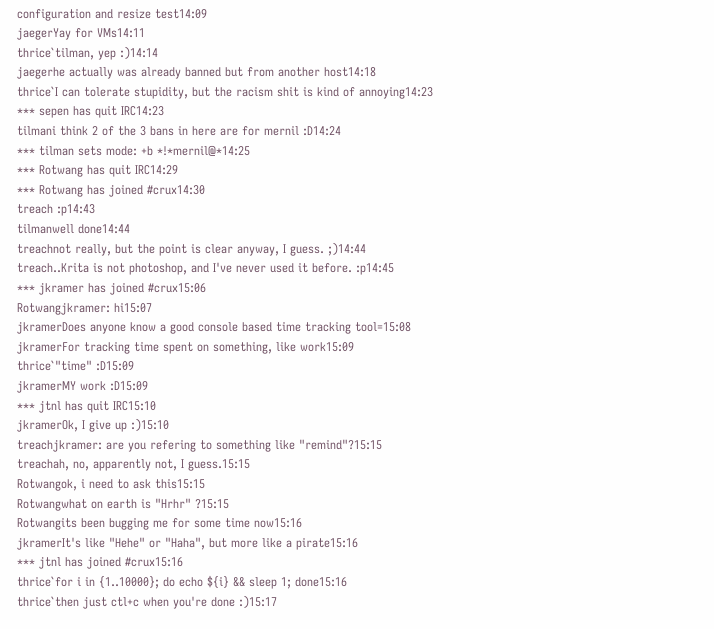configuration and resize test14:09
jaegerYay for VMs14:11
thrice`tilman, yep :)14:14
jaegerhe actually was already banned but from another host14:18
thrice`I can tolerate stupidity, but the racism shit is kind of annoying14:23
*** sepen has quit IRC14:23
tilmani think 2 of the 3 bans in here are for mernil :D14:24
*** tilman sets mode: +b *!*mernil@*14:25
*** Rotwang has quit IRC14:29
*** Rotwang has joined #crux14:30
treach :p14:43
tilmanwell done14:44
treachnot really, but the point is clear anyway, I guess. ;)14:44
treach..Krita is not photoshop, and I've never used it before. :p14:45
*** jkramer has joined #crux15:06
Rotwangjkramer: hi15:07
jkramerDoes anyone know a good console based time tracking tool=15:08
jkramerFor tracking time spent on something, like work15:09
thrice`"time" :D15:09
jkramerMY work :D15:09
*** jtnl has quit IRC15:10
jkramerOk, I give up :)15:10
treachjkramer: are you refering to something like "remind"?15:15
treachah, no, apparently not, I guess.15:15
Rotwangok, i need to ask this15:15
Rotwangwhat on earth is "Hrhr" ?15:15
Rotwangits been bugging me for some time now15:16
jkramerIt's like "Hehe" or "Haha", but more like a pirate15:16
*** jtnl has joined #crux15:16
thrice`for i in {1..10000}; do echo ${i} && sleep 1; done15:16
thrice`then just ctl+c when you're done :)15:17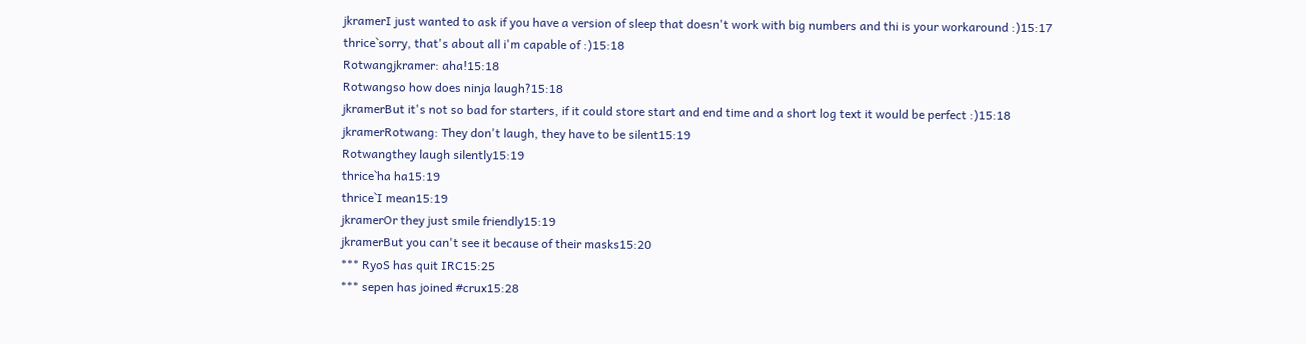jkramerI just wanted to ask if you have a version of sleep that doesn't work with big numbers and thi is your workaround :)15:17
thrice`sorry, that's about all i'm capable of :)15:18
Rotwangjkramer: aha!15:18
Rotwangso how does ninja laugh?15:18
jkramerBut it's not so bad for starters, if it could store start and end time and a short log text it would be perfect :)15:18
jkramerRotwang: They don't laugh, they have to be silent15:19
Rotwangthey laugh silently15:19
thrice`ha ha15:19
thrice`I mean15:19
jkramerOr they just smile friendly15:19
jkramerBut you can't see it because of their masks15:20
*** RyoS has quit IRC15:25
*** sepen has joined #crux15:28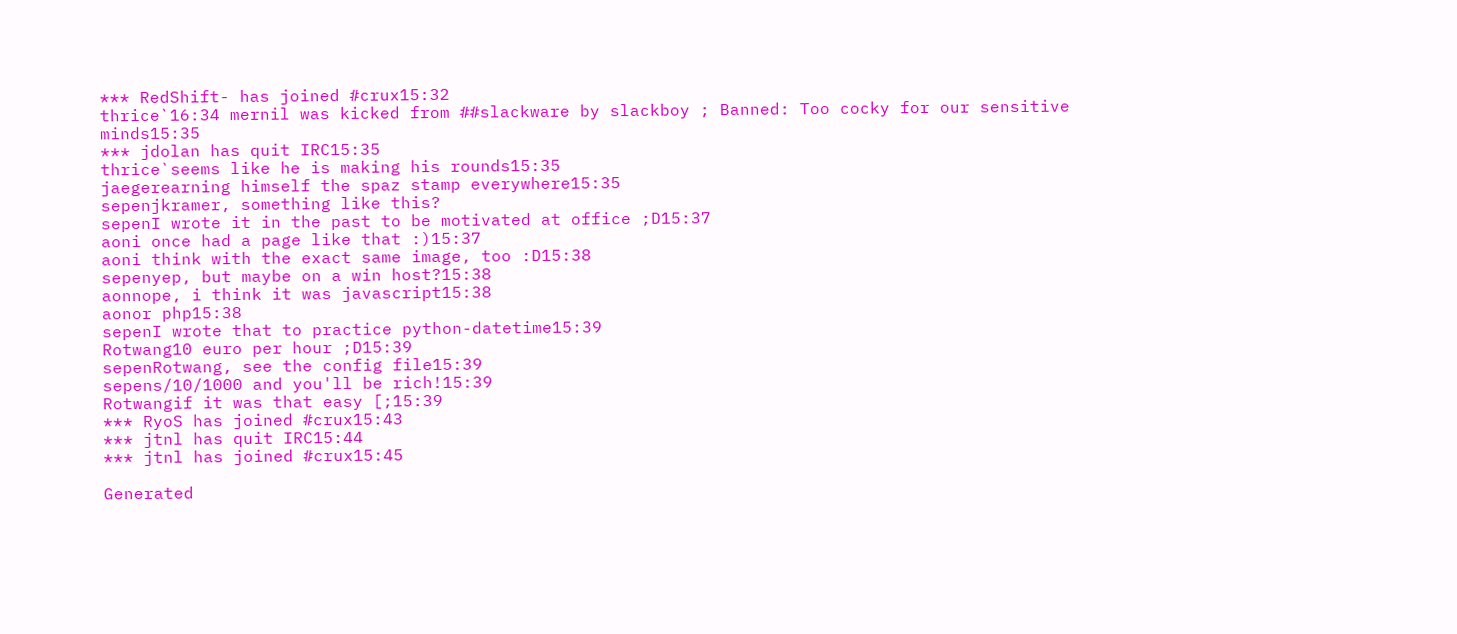*** RedShift- has joined #crux15:32
thrice`16:34 mernil was kicked from ##slackware by slackboy ; Banned: Too cocky for our sensitive minds15:35
*** jdolan has quit IRC15:35
thrice`seems like he is making his rounds15:35
jaegerearning himself the spaz stamp everywhere15:35
sepenjkramer, something like this?
sepenI wrote it in the past to be motivated at office ;D15:37
aoni once had a page like that :)15:37
aoni think with the exact same image, too :D15:38
sepenyep, but maybe on a win host?15:38
aonnope, i think it was javascript15:38
aonor php15:38
sepenI wrote that to practice python-datetime15:39
Rotwang10 euro per hour ;D15:39
sepenRotwang, see the config file15:39
sepens/10/1000 and you'll be rich!15:39
Rotwangif it was that easy [;15:39
*** RyoS has joined #crux15:43
*** jtnl has quit IRC15:44
*** jtnl has joined #crux15:45

Generated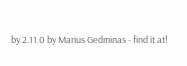by 2.11.0 by Marius Gedminas - find it at!